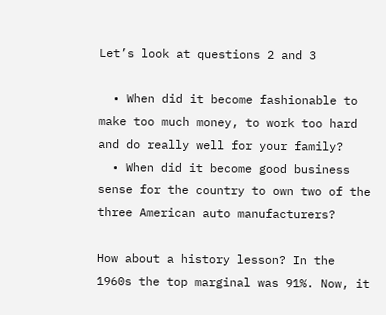Let’s look at questions 2 and 3

  • When did it become fashionable to make too much money, to work too hard and do really well for your family?
  • When did it become good business sense for the country to own two of the three American auto manufacturers?

How about a history lesson? In the 1960s the top marginal was 91%. Now, it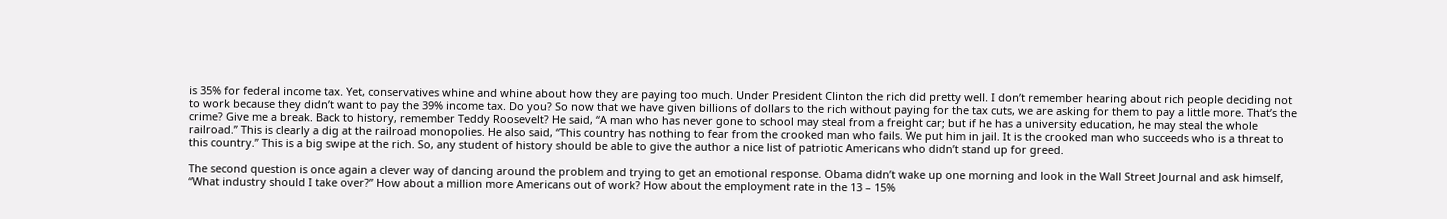is 35% for federal income tax. Yet, conservatives whine and whine about how they are paying too much. Under President Clinton the rich did pretty well. I don’t remember hearing about rich people deciding not to work because they didn’t want to pay the 39% income tax. Do you? So now that we have given billions of dollars to the rich without paying for the tax cuts, we are asking for them to pay a little more. That’s the crime? Give me a break. Back to history, remember Teddy Roosevelt? He said, “A man who has never gone to school may steal from a freight car; but if he has a university education, he may steal the whole railroad.” This is clearly a dig at the railroad monopolies. He also said, “This country has nothing to fear from the crooked man who fails. We put him in jail. It is the crooked man who succeeds who is a threat to this country.” This is a big swipe at the rich. So, any student of history should be able to give the author a nice list of patriotic Americans who didn’t stand up for greed.

The second question is once again a clever way of dancing around the problem and trying to get an emotional response. Obama didn’t wake up one morning and look in the Wall Street Journal and ask himself, “What industry should I take over?” How about a million more Americans out of work? How about the employment rate in the 13 – 15%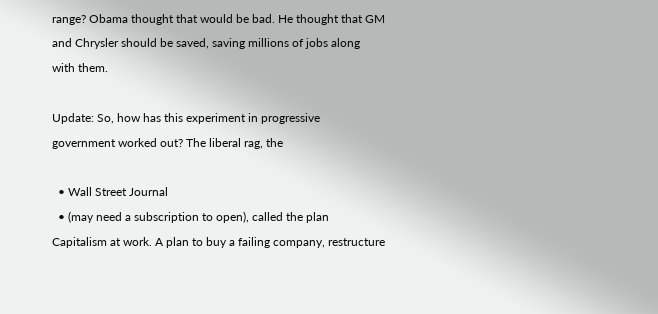range? Obama thought that would be bad. He thought that GM and Chrysler should be saved, saving millions of jobs along with them.

Update: So, how has this experiment in progressive government worked out? The liberal rag, the

  • Wall Street Journal
  • (may need a subscription to open), called the plan Capitalism at work. A plan to buy a failing company, restructure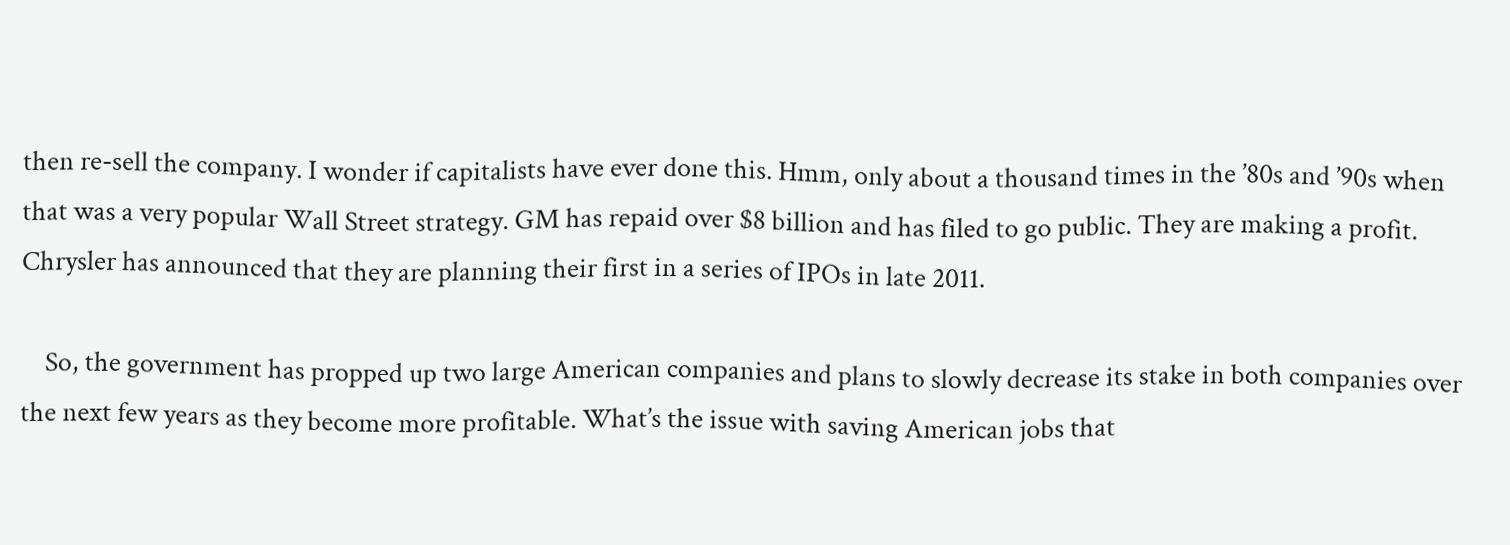then re-sell the company. I wonder if capitalists have ever done this. Hmm, only about a thousand times in the ’80s and ’90s when that was a very popular Wall Street strategy. GM has repaid over $8 billion and has filed to go public. They are making a profit. Chrysler has announced that they are planning their first in a series of IPOs in late 2011.

    So, the government has propped up two large American companies and plans to slowly decrease its stake in both companies over the next few years as they become more profitable. What’s the issue with saving American jobs that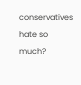conservatives hate so much?